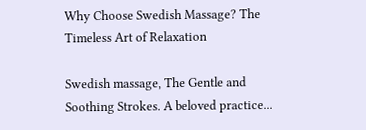Why Choose Swedish Massage? The Timeless Art of Relaxation

Swedish massage, The Gentle and Soothing Strokes. A beloved practice...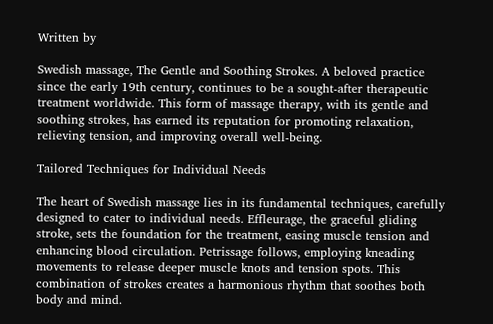Written by

Swedish massage, The Gentle and Soothing Strokes. A beloved practice since the early 19th century, continues to be a sought-after therapeutic treatment worldwide. This form of massage therapy, with its gentle and soothing strokes, has earned its reputation for promoting relaxation, relieving tension, and improving overall well-being.

Tailored Techniques for Individual Needs

The heart of Swedish massage lies in its fundamental techniques, carefully designed to cater to individual needs. Effleurage, the graceful gliding stroke, sets the foundation for the treatment, easing muscle tension and enhancing blood circulation. Petrissage follows, employing kneading movements to release deeper muscle knots and tension spots. This combination of strokes creates a harmonious rhythm that soothes both body and mind.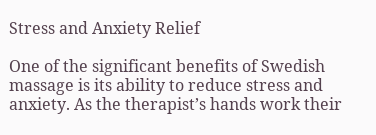Stress and Anxiety Relief

One of the significant benefits of Swedish massage is its ability to reduce stress and anxiety. As the therapist’s hands work their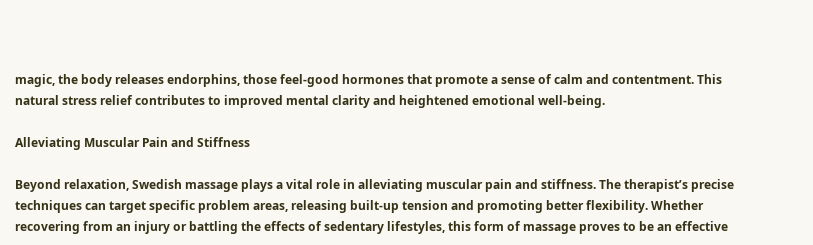magic, the body releases endorphins, those feel-good hormones that promote a sense of calm and contentment. This natural stress relief contributes to improved mental clarity and heightened emotional well-being.

Alleviating Muscular Pain and Stiffness

Beyond relaxation, Swedish massage plays a vital role in alleviating muscular pain and stiffness. The therapist’s precise techniques can target specific problem areas, releasing built-up tension and promoting better flexibility. Whether recovering from an injury or battling the effects of sedentary lifestyles, this form of massage proves to be an effective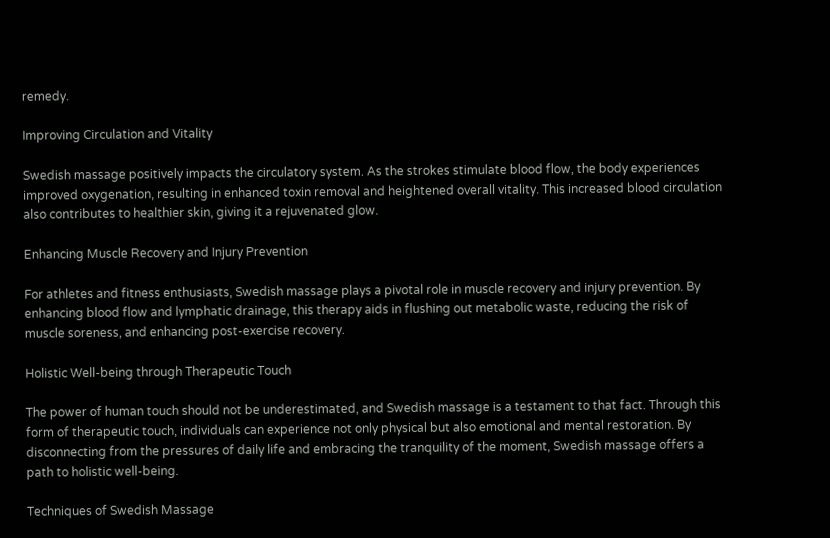remedy.

Improving Circulation and Vitality

Swedish massage positively impacts the circulatory system. As the strokes stimulate blood flow, the body experiences improved oxygenation, resulting in enhanced toxin removal and heightened overall vitality. This increased blood circulation also contributes to healthier skin, giving it a rejuvenated glow.

Enhancing Muscle Recovery and Injury Prevention

For athletes and fitness enthusiasts, Swedish massage plays a pivotal role in muscle recovery and injury prevention. By enhancing blood flow and lymphatic drainage, this therapy aids in flushing out metabolic waste, reducing the risk of muscle soreness, and enhancing post-exercise recovery.

Holistic Well-being through Therapeutic Touch

The power of human touch should not be underestimated, and Swedish massage is a testament to that fact. Through this form of therapeutic touch, individuals can experience not only physical but also emotional and mental restoration. By disconnecting from the pressures of daily life and embracing the tranquility of the moment, Swedish massage offers a path to holistic well-being.

Techniques of Swedish Massage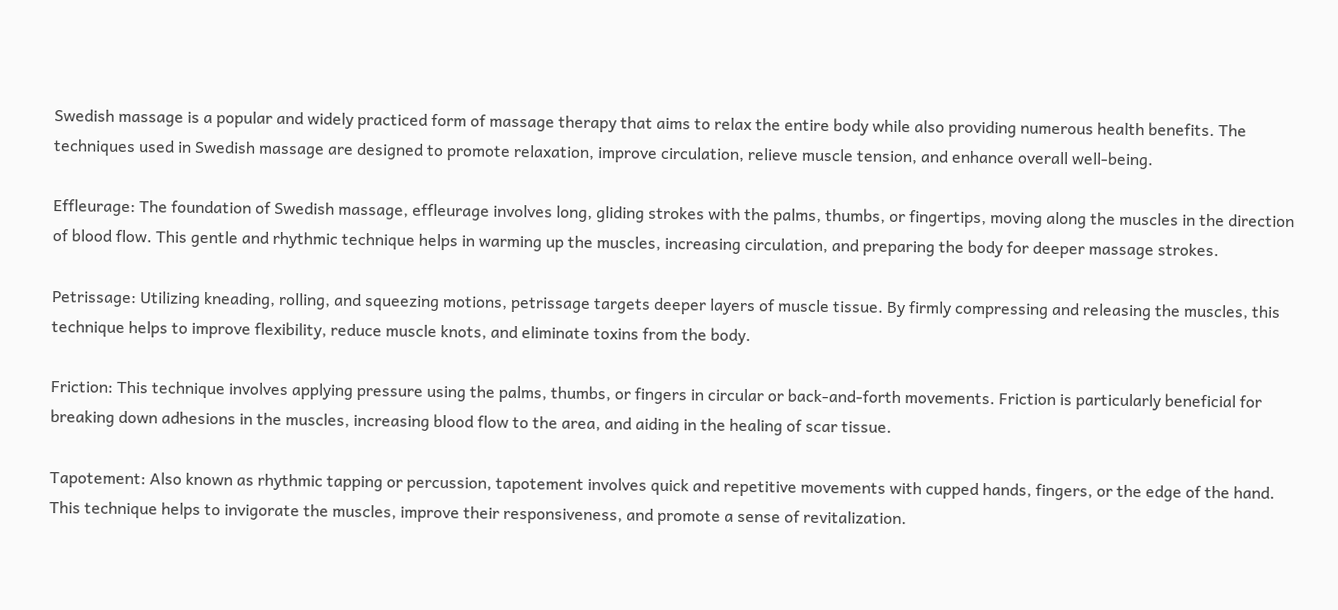Swedish massage is a popular and widely practiced form of massage therapy that aims to relax the entire body while also providing numerous health benefits. The techniques used in Swedish massage are designed to promote relaxation, improve circulation, relieve muscle tension, and enhance overall well-being.

Effleurage: The foundation of Swedish massage, effleurage involves long, gliding strokes with the palms, thumbs, or fingertips, moving along the muscles in the direction of blood flow. This gentle and rhythmic technique helps in warming up the muscles, increasing circulation, and preparing the body for deeper massage strokes.

Petrissage: Utilizing kneading, rolling, and squeezing motions, petrissage targets deeper layers of muscle tissue. By firmly compressing and releasing the muscles, this technique helps to improve flexibility, reduce muscle knots, and eliminate toxins from the body.

Friction: This technique involves applying pressure using the palms, thumbs, or fingers in circular or back-and-forth movements. Friction is particularly beneficial for breaking down adhesions in the muscles, increasing blood flow to the area, and aiding in the healing of scar tissue.

Tapotement: Also known as rhythmic tapping or percussion, tapotement involves quick and repetitive movements with cupped hands, fingers, or the edge of the hand. This technique helps to invigorate the muscles, improve their responsiveness, and promote a sense of revitalization.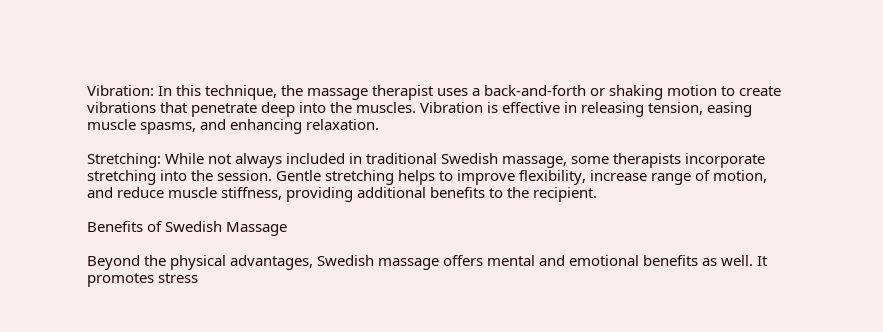Vibration: In this technique, the massage therapist uses a back-and-forth or shaking motion to create vibrations that penetrate deep into the muscles. Vibration is effective in releasing tension, easing muscle spasms, and enhancing relaxation.

Stretching: While not always included in traditional Swedish massage, some therapists incorporate stretching into the session. Gentle stretching helps to improve flexibility, increase range of motion, and reduce muscle stiffness, providing additional benefits to the recipient.

Benefits of Swedish Massage

Beyond the physical advantages, Swedish massage offers mental and emotional benefits as well. It promotes stress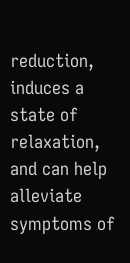reduction, induces a state of relaxation, and can help alleviate symptoms of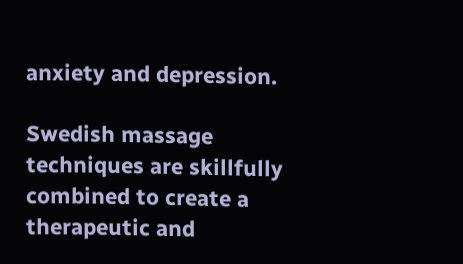anxiety and depression.

Swedish massage techniques are skillfully combined to create a therapeutic and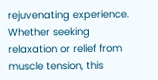rejuvenating experience. Whether seeking relaxation or relief from muscle tension, this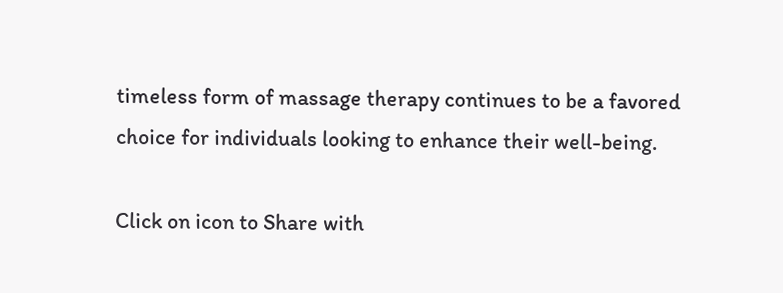timeless form of massage therapy continues to be a favored choice for individuals looking to enhance their well-being.

Click on icon to Share with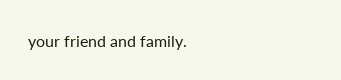your friend and family.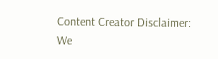Content Creator Disclaimer:
We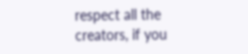respect all the creators, if you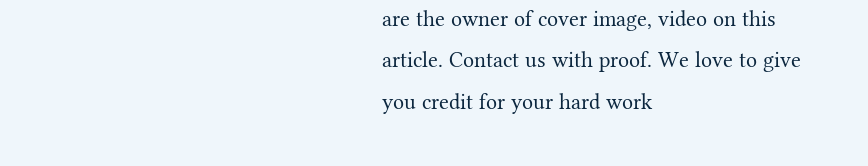are the owner of cover image, video on this article. Contact us with proof. We love to give you credit for your hard work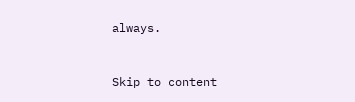always.


Skip to content